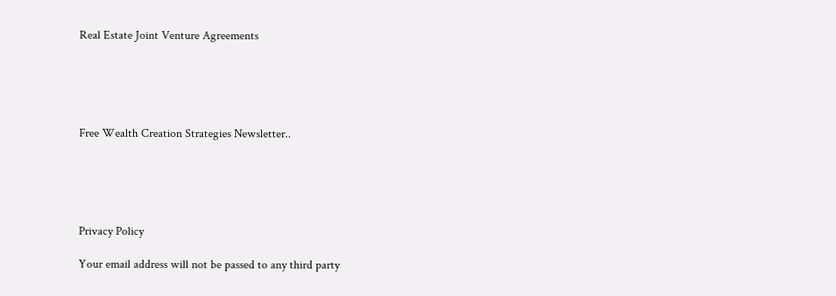Real Estate Joint Venture Agreements





Free Wealth Creation Strategies Newsletter..





Privacy Policy

Your email address will not be passed to any third party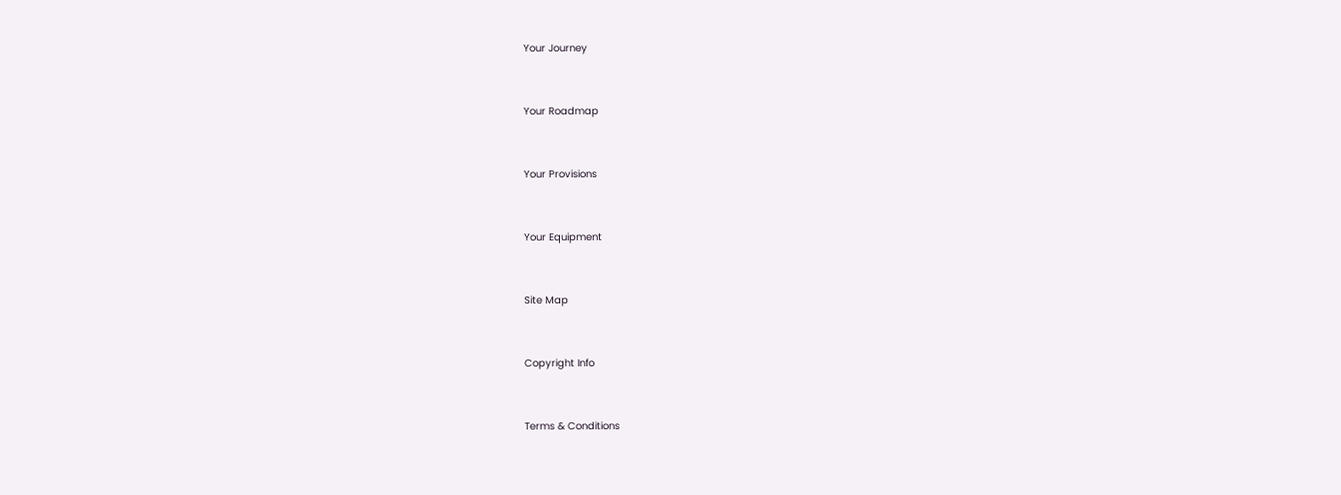Your Journey


Your Roadmap


Your Provisions


Your Equipment


Site Map


Copyright Info


Terms & Conditions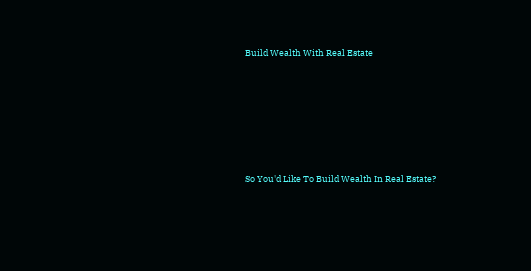Build Wealth With Real Estate






So You'd Like To Build Wealth In Real Estate?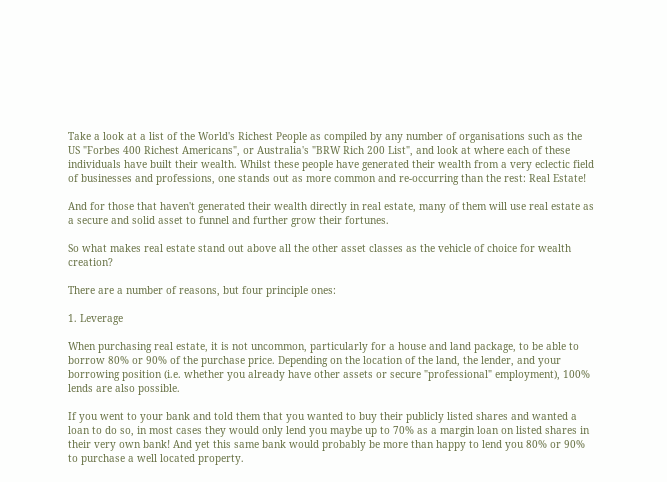Take a look at a list of the World's Richest People as compiled by any number of organisations such as the US "Forbes 400 Richest Americans", or Australia's "BRW Rich 200 List", and look at where each of these individuals have built their wealth. Whilst these people have generated their wealth from a very eclectic field of businesses and professions, one stands out as more common and re-occurring than the rest: Real Estate!

And for those that haven't generated their wealth directly in real estate, many of them will use real estate as a secure and solid asset to funnel and further grow their fortunes.

So what makes real estate stand out above all the other asset classes as the vehicle of choice for wealth creation?

There are a number of reasons, but four principle ones:

1. Leverage

When purchasing real estate, it is not uncommon, particularly for a house and land package, to be able to borrow 80% or 90% of the purchase price. Depending on the location of the land, the lender, and your borrowing position (i.e. whether you already have other assets or secure "professional" employment), 100% lends are also possible.

If you went to your bank and told them that you wanted to buy their publicly listed shares and wanted a loan to do so, in most cases they would only lend you maybe up to 70% as a margin loan on listed shares in their very own bank! And yet this same bank would probably be more than happy to lend you 80% or 90% to purchase a well located property.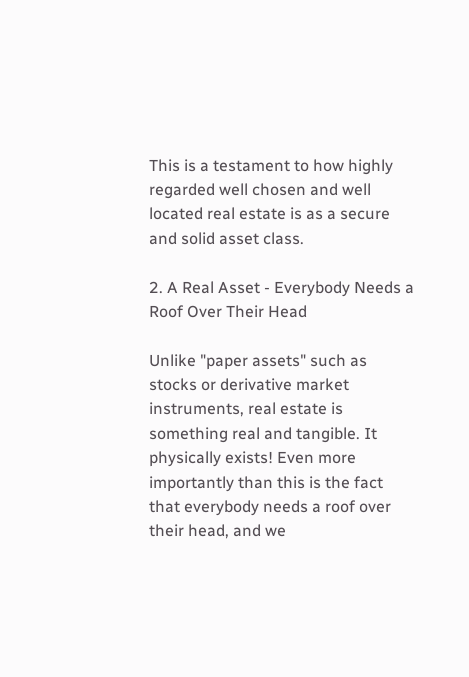This is a testament to how highly regarded well chosen and well located real estate is as a secure and solid asset class.

2. A Real Asset - Everybody Needs a Roof Over Their Head

Unlike "paper assets" such as stocks or derivative market instruments, real estate is something real and tangible. It physically exists! Even more importantly than this is the fact that everybody needs a roof over their head, and we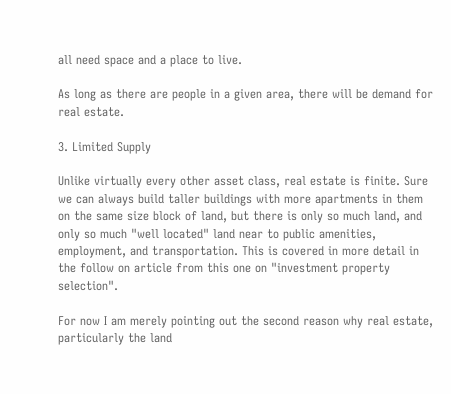all need space and a place to live.

As long as there are people in a given area, there will be demand for real estate.

3. Limited Supply

Unlike virtually every other asset class, real estate is finite. Sure we can always build taller buildings with more apartments in them on the same size block of land, but there is only so much land, and only so much "well located" land near to public amenities, employment, and transportation. This is covered in more detail in the follow on article from this one on "investment property selection".

For now I am merely pointing out the second reason why real estate, particularly the land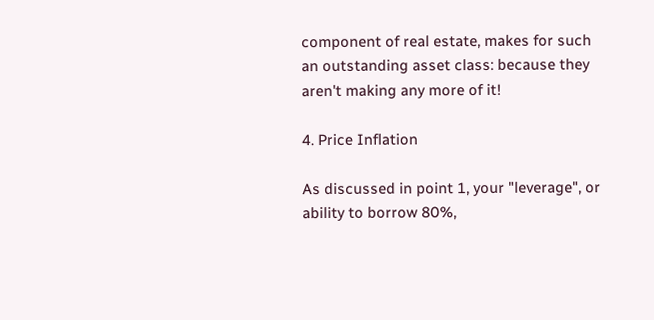component of real estate, makes for such an outstanding asset class: because they aren't making any more of it!

4. Price Inflation

As discussed in point 1, your "leverage", or ability to borrow 80%,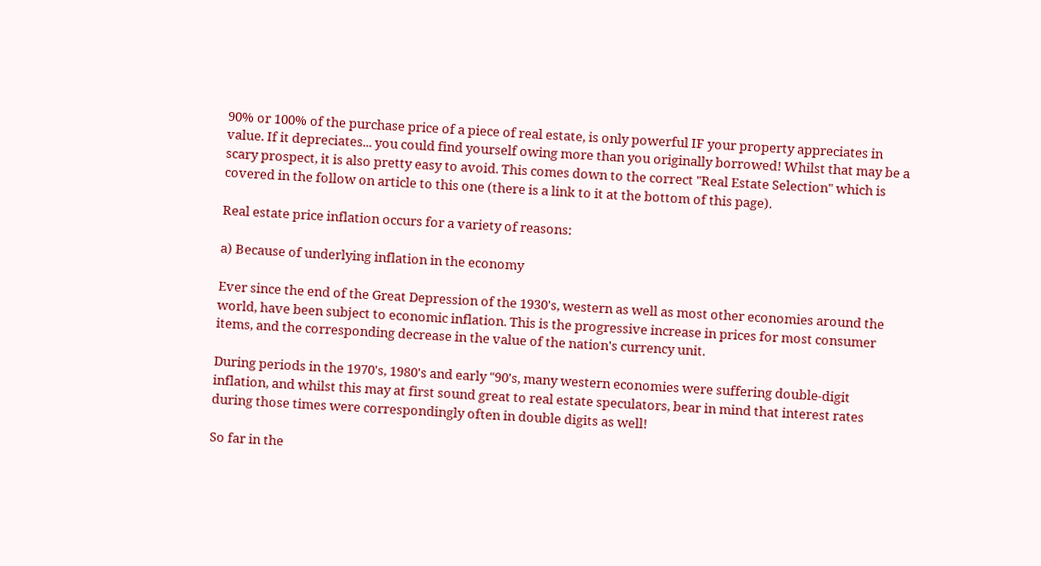90% or 100% of the purchase price of a piece of real estate, is only powerful IF your property appreciates in value. If it depreciates... you could find yourself owing more than you originally borrowed! Whilst that may be a scary prospect, it is also pretty easy to avoid. This comes down to the correct "Real Estate Selection" which is covered in the follow on article to this one (there is a link to it at the bottom of this page).

Real estate price inflation occurs for a variety of reasons:

a) Because of underlying inflation in the economy

Ever since the end of the Great Depression of the 1930's, western as well as most other economies around the world, have been subject to economic inflation. This is the progressive increase in prices for most consumer items, and the corresponding decrease in the value of the nation's currency unit.

During periods in the 1970's, 1980's and early "90's, many western economies were suffering double-digit inflation, and whilst this may at first sound great to real estate speculators, bear in mind that interest rates during those times were correspondingly often in double digits as well!

So far in the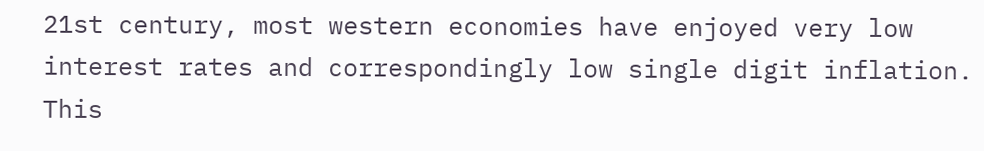21st century, most western economies have enjoyed very low interest rates and correspondingly low single digit inflation. This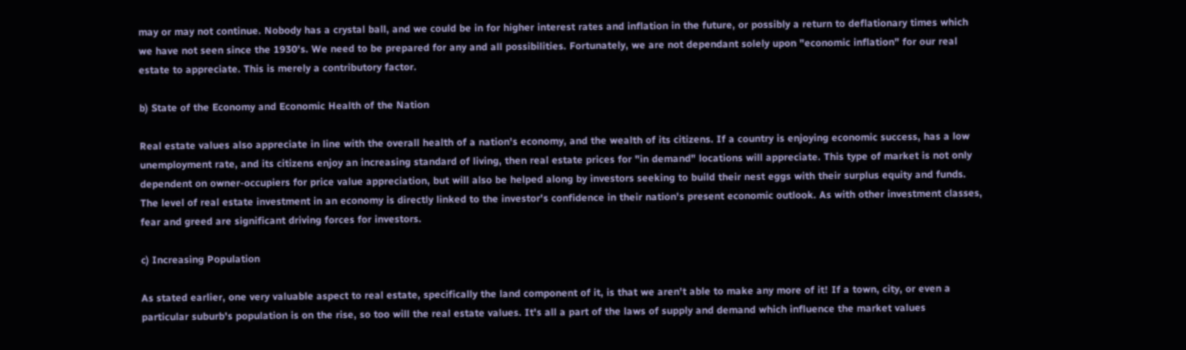may or may not continue. Nobody has a crystal ball, and we could be in for higher interest rates and inflation in the future, or possibly a return to deflationary times which we have not seen since the 1930's. We need to be prepared for any and all possibilities. Fortunately, we are not dependant solely upon "economic inflation" for our real estate to appreciate. This is merely a contributory factor.

b) State of the Economy and Economic Health of the Nation

Real estate values also appreciate in line with the overall health of a nation's economy, and the wealth of its citizens. If a country is enjoying economic success, has a low unemployment rate, and its citizens enjoy an increasing standard of living, then real estate prices for "in demand" locations will appreciate. This type of market is not only dependent on owner-occupiers for price value appreciation, but will also be helped along by investors seeking to build their nest eggs with their surplus equity and funds. The level of real estate investment in an economy is directly linked to the investor's confidence in their nation's present economic outlook. As with other investment classes, fear and greed are significant driving forces for investors.

c) Increasing Population

As stated earlier, one very valuable aspect to real estate, specifically the land component of it, is that we aren't able to make any more of it! If a town, city, or even a particular suburb's population is on the rise, so too will the real estate values. It's all a part of the laws of supply and demand which influence the market values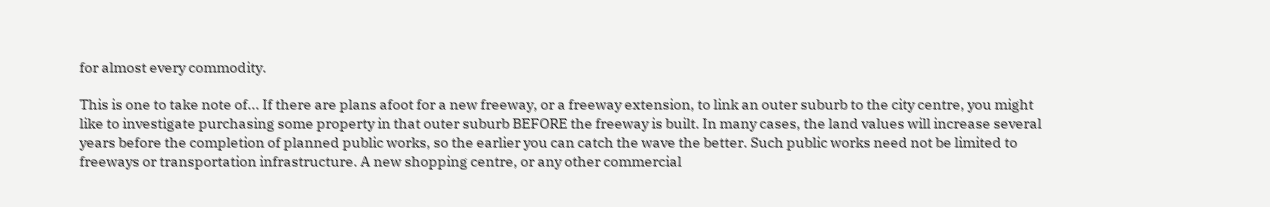for almost every commodity.

This is one to take note of... If there are plans afoot for a new freeway, or a freeway extension, to link an outer suburb to the city centre, you might like to investigate purchasing some property in that outer suburb BEFORE the freeway is built. In many cases, the land values will increase several years before the completion of planned public works, so the earlier you can catch the wave the better. Such public works need not be limited to freeways or transportation infrastructure. A new shopping centre, or any other commercial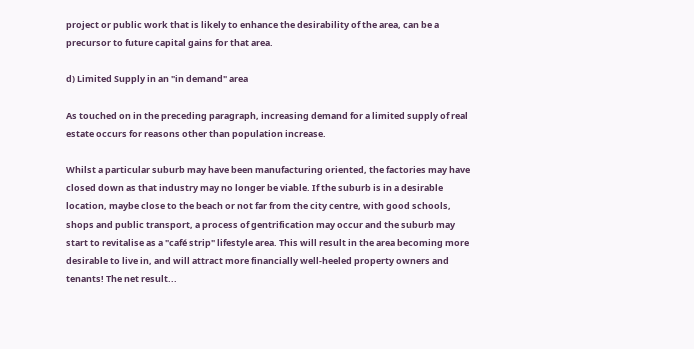project or public work that is likely to enhance the desirability of the area, can be a precursor to future capital gains for that area.

d) Limited Supply in an "in demand" area

As touched on in the preceding paragraph, increasing demand for a limited supply of real estate occurs for reasons other than population increase.

Whilst a particular suburb may have been manufacturing oriented, the factories may have closed down as that industry may no longer be viable. If the suburb is in a desirable location, maybe close to the beach or not far from the city centre, with good schools, shops and public transport, a process of gentrification may occur and the suburb may start to revitalise as a "café strip" lifestyle area. This will result in the area becoming more desirable to live in, and will attract more financially well-heeled property owners and tenants! The net result...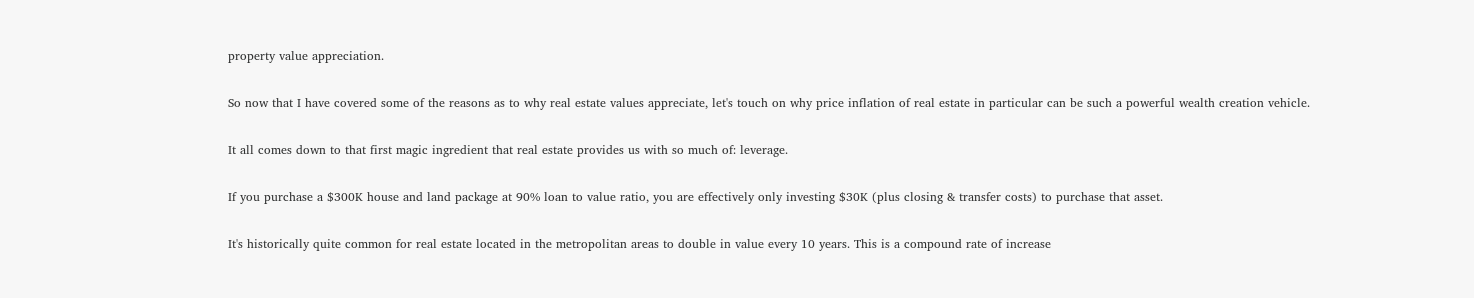property value appreciation.

So now that I have covered some of the reasons as to why real estate values appreciate, let's touch on why price inflation of real estate in particular can be such a powerful wealth creation vehicle.

It all comes down to that first magic ingredient that real estate provides us with so much of: leverage.

If you purchase a $300K house and land package at 90% loan to value ratio, you are effectively only investing $30K (plus closing & transfer costs) to purchase that asset.

It's historically quite common for real estate located in the metropolitan areas to double in value every 10 years. This is a compound rate of increase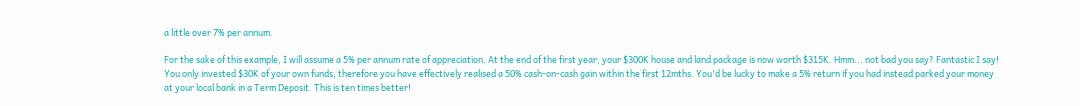a little over 7% per annum.

For the sake of this example, I will assume a 5% per annum rate of appreciation. At the end of the first year, your $300K house and land package is now worth $315K. Hmm... not bad you say? Fantastic I say! You only invested $30K of your own funds, therefore you have effectively realised a 50% cash-on-cash gain within the first 12mths. You'd be lucky to make a 5% return if you had instead parked your money at your local bank in a Term Deposit. This is ten times better!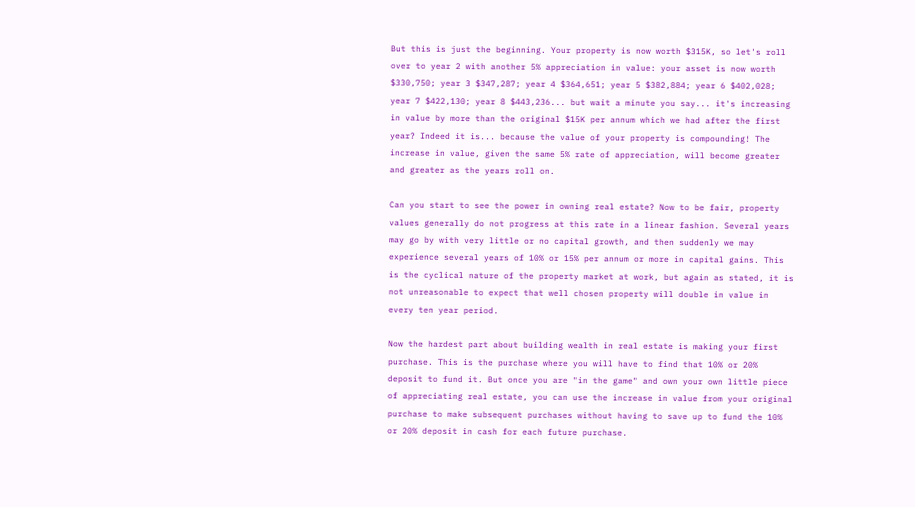But this is just the beginning. Your property is now worth $315K, so let's roll over to year 2 with another 5% appreciation in value: your asset is now worth $330,750; year 3 $347,287; year 4 $364,651; year 5 $382,884; year 6 $402,028; year 7 $422,130; year 8 $443,236... but wait a minute you say... it's increasing in value by more than the original $15K per annum which we had after the first year? Indeed it is... because the value of your property is compounding! The increase in value, given the same 5% rate of appreciation, will become greater and greater as the years roll on.

Can you start to see the power in owning real estate? Now to be fair, property values generally do not progress at this rate in a linear fashion. Several years may go by with very little or no capital growth, and then suddenly we may experience several years of 10% or 15% per annum or more in capital gains. This is the cyclical nature of the property market at work, but again as stated, it is not unreasonable to expect that well chosen property will double in value in every ten year period.

Now the hardest part about building wealth in real estate is making your first purchase. This is the purchase where you will have to find that 10% or 20% deposit to fund it. But once you are "in the game" and own your own little piece of appreciating real estate, you can use the increase in value from your original purchase to make subsequent purchases without having to save up to fund the 10% or 20% deposit in cash for each future purchase.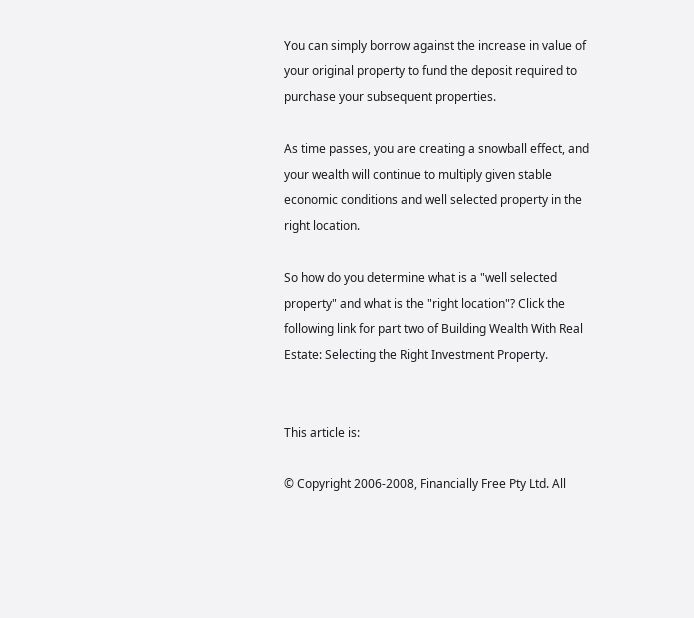You can simply borrow against the increase in value of your original property to fund the deposit required to purchase your subsequent properties.

As time passes, you are creating a snowball effect, and your wealth will continue to multiply given stable economic conditions and well selected property in the right location.

So how do you determine what is a "well selected property" and what is the "right location"? Click the following link for part two of Building Wealth With Real Estate: Selecting the Right Investment Property.


This article is:

© Copyright 2006-2008, Financially Free Pty Ltd. All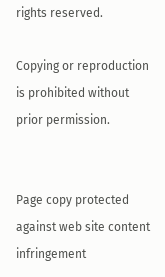rights reserved.

Copying or reproduction is prohibited without prior permission.


Page copy protected against web site content infringement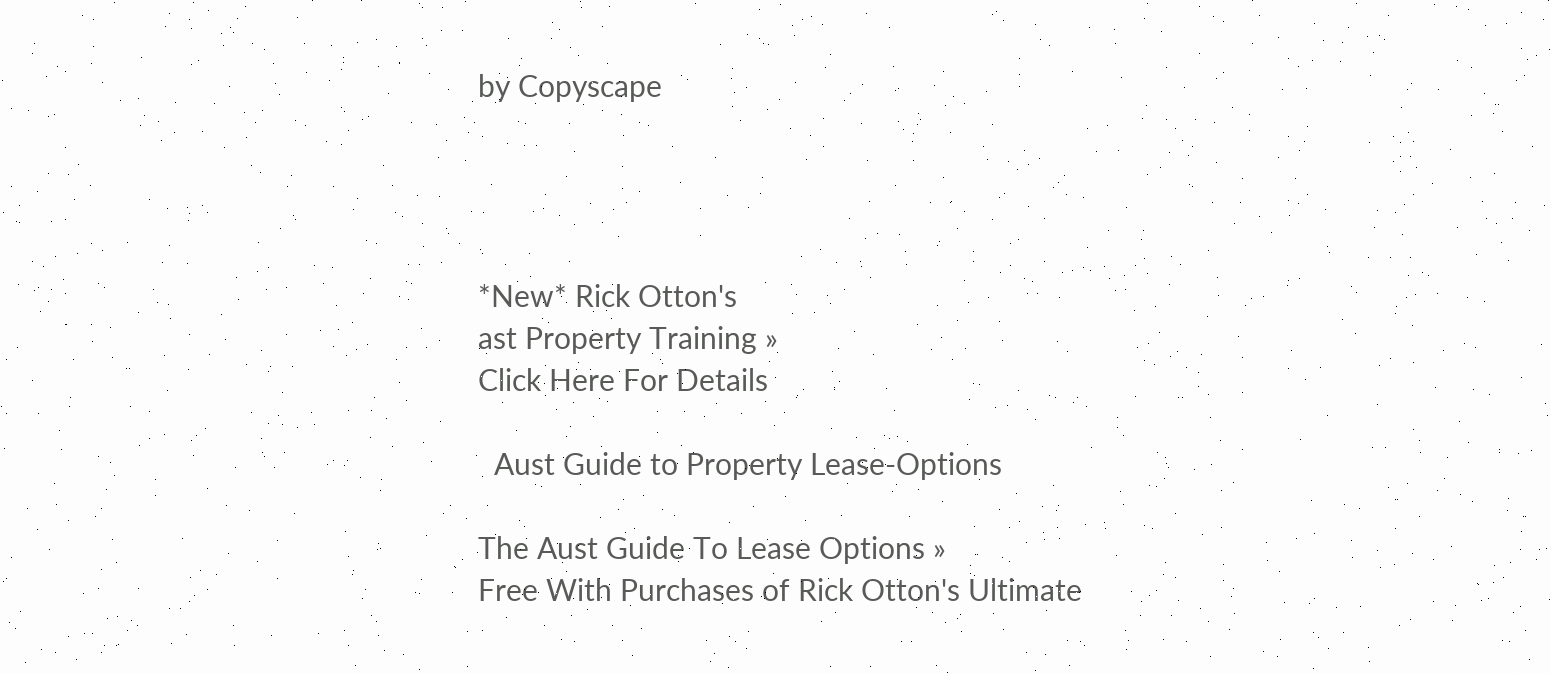by Copyscape




*New* Rick Otton's
ast Property Training »
Click Here For Details

  Aust Guide to Property Lease-Options

The Aust Guide To Lease Options »
Free With Purchases of Rick Otton's Ultimate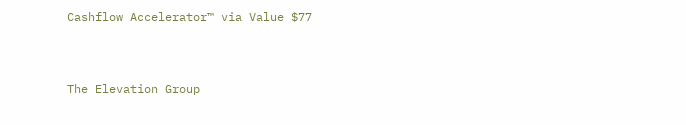Cashflow Accelerator™ via Value $77



The Elevation Group